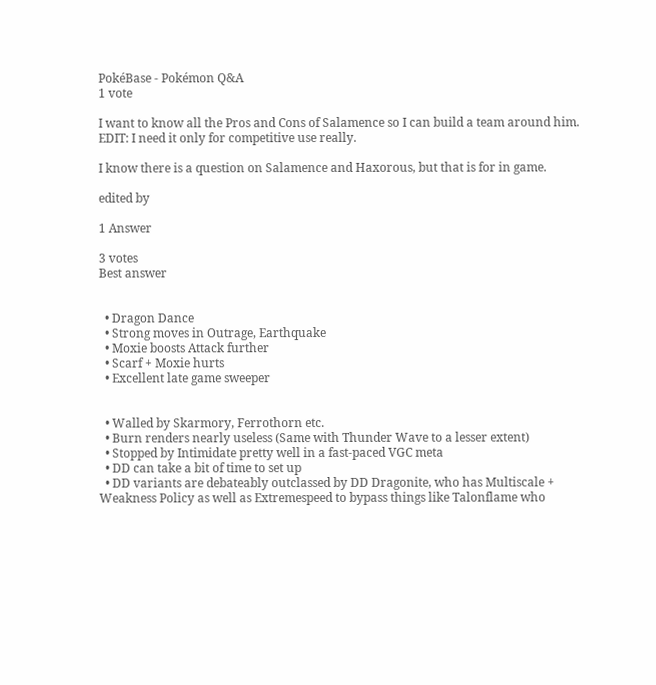PokéBase - Pokémon Q&A
1 vote

I want to know all the Pros and Cons of Salamence so I can build a team around him.
EDIT: I need it only for competitive use really.

I know there is a question on Salamence and Haxorous, but that is for in game.

edited by

1 Answer

3 votes
Best answer


  • Dragon Dance
  • Strong moves in Outrage, Earthquake
  • Moxie boosts Attack further
  • Scarf + Moxie hurts
  • Excellent late game sweeper


  • Walled by Skarmory, Ferrothorn etc.
  • Burn renders nearly useless (Same with Thunder Wave to a lesser extent)
  • Stopped by Intimidate pretty well in a fast-paced VGC meta
  • DD can take a bit of time to set up
  • DD variants are debateably outclassed by DD Dragonite, who has Multiscale + Weakness Policy as well as Extremespeed to bypass things like Talonflame who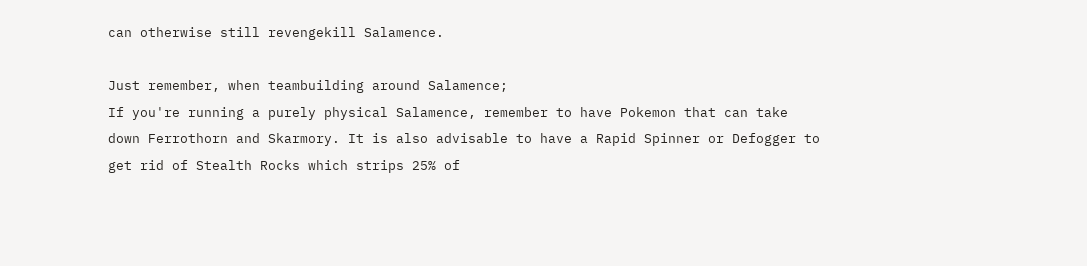can otherwise still revengekill Salamence.

Just remember, when teambuilding around Salamence;
If you're running a purely physical Salamence, remember to have Pokemon that can take down Ferrothorn and Skarmory. It is also advisable to have a Rapid Spinner or Defogger to get rid of Stealth Rocks which strips 25% of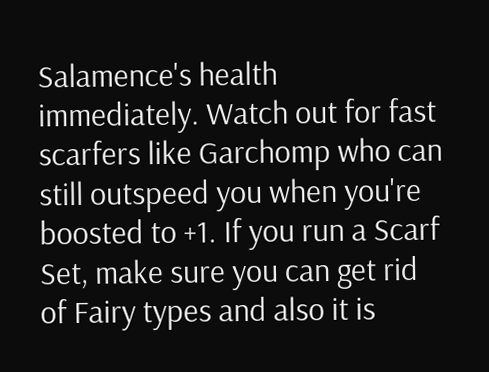Salamence's health immediately. Watch out for fast scarfers like Garchomp who can still outspeed you when you're boosted to +1. If you run a Scarf Set, make sure you can get rid of Fairy types and also it is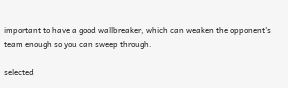important to have a good wallbreaker, which can weaken the opponent's team enough so you can sweep through.

selected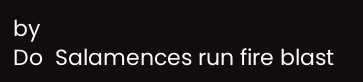by
Do  Salamences run fire blast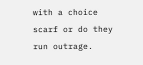with a choice scarf or do they run outrage.